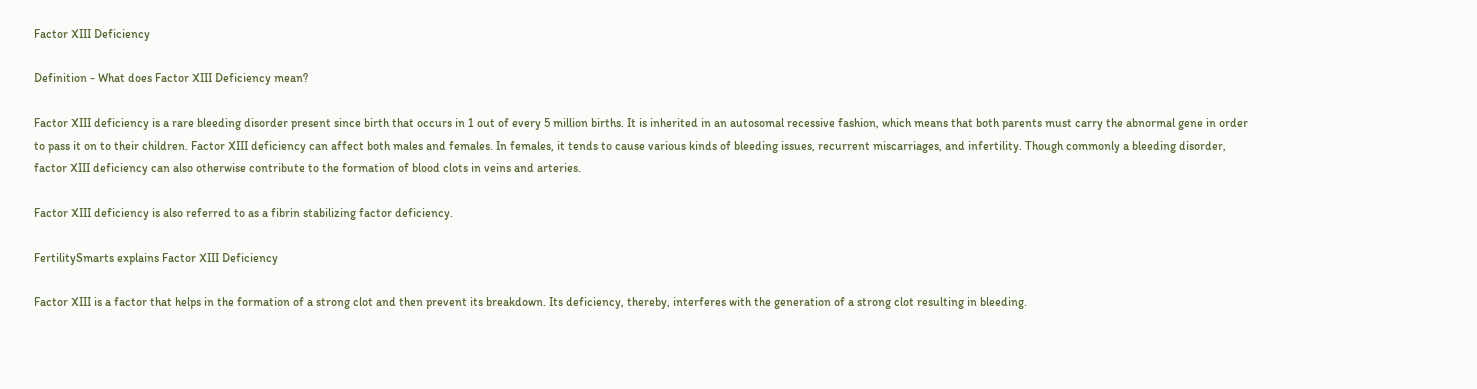Factor XIII Deficiency

Definition - What does Factor XIII Deficiency mean?

Factor XIII deficiency is a rare bleeding disorder present since birth that occurs in 1 out of every 5 million births. It is inherited in an autosomal recessive fashion, which means that both parents must carry the abnormal gene in order to pass it on to their children. Factor XIII deficiency can affect both males and females. In females, it tends to cause various kinds of bleeding issues, recurrent miscarriages, and infertility. Though commonly a bleeding disorder, factor XIII deficiency can also otherwise contribute to the formation of blood clots in veins and arteries.

Factor XIII deficiency is also referred to as a fibrin stabilizing factor deficiency.

FertilitySmarts explains Factor XIII Deficiency

Factor XIII is a factor that helps in the formation of a strong clot and then prevent its breakdown. Its deficiency, thereby, interferes with the generation of a strong clot resulting in bleeding.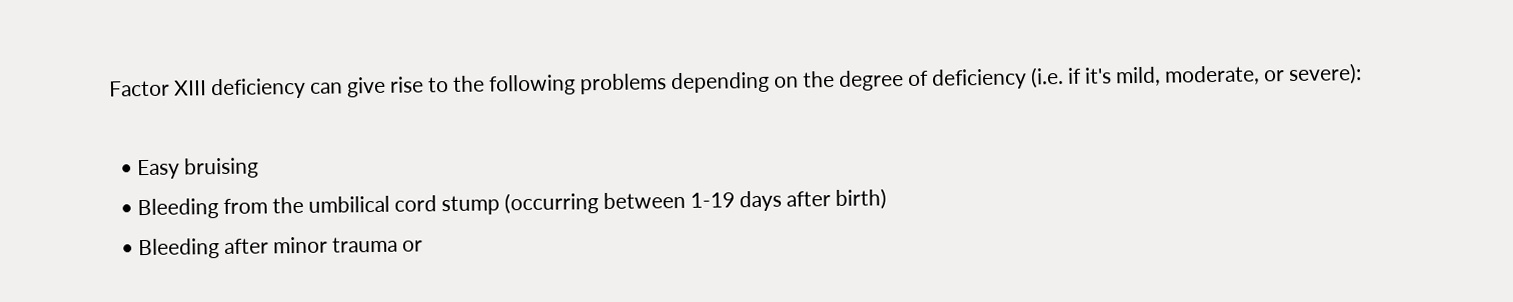Factor XIII deficiency can give rise to the following problems depending on the degree of deficiency (i.e. if it's mild, moderate, or severe):

  • Easy bruising
  • Bleeding from the umbilical cord stump (occurring between 1-19 days after birth)
  • Bleeding after minor trauma or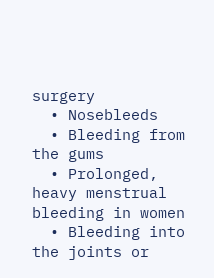surgery
  • Nosebleeds
  • Bleeding from the gums
  • Prolonged, heavy menstrual bleeding in women
  • Bleeding into the joints or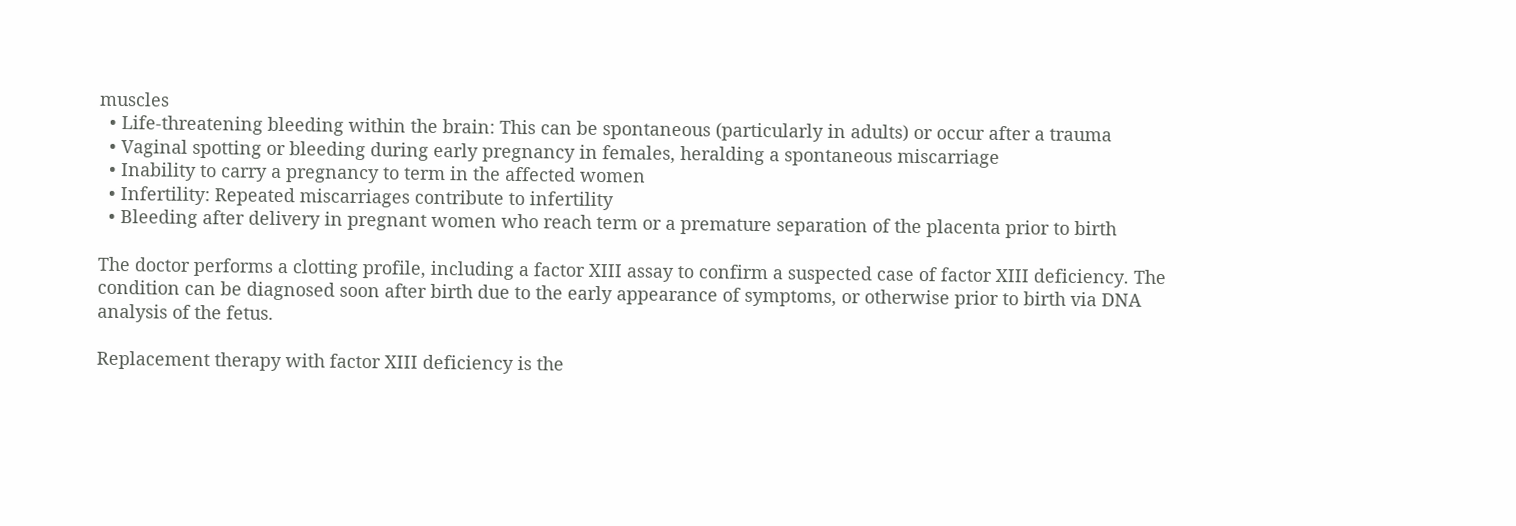muscles
  • Life-threatening bleeding within the brain: This can be spontaneous (particularly in adults) or occur after a trauma
  • Vaginal spotting or bleeding during early pregnancy in females, heralding a spontaneous miscarriage
  • Inability to carry a pregnancy to term in the affected women
  • Infertility: Repeated miscarriages contribute to infertility
  • Bleeding after delivery in pregnant women who reach term or a premature separation of the placenta prior to birth

The doctor performs a clotting profile, including a factor XIII assay to confirm a suspected case of factor XIII deficiency. The condition can be diagnosed soon after birth due to the early appearance of symptoms, or otherwise prior to birth via DNA analysis of the fetus.

Replacement therapy with factor XIII deficiency is the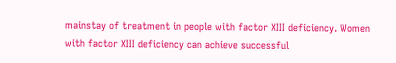mainstay of treatment in people with factor XIII deficiency. Women with factor XIII deficiency can achieve successful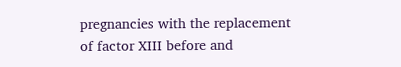pregnancies with the replacement of factor XIII before and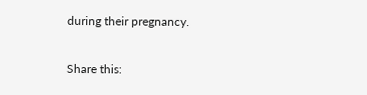during their pregnancy.

Share this: